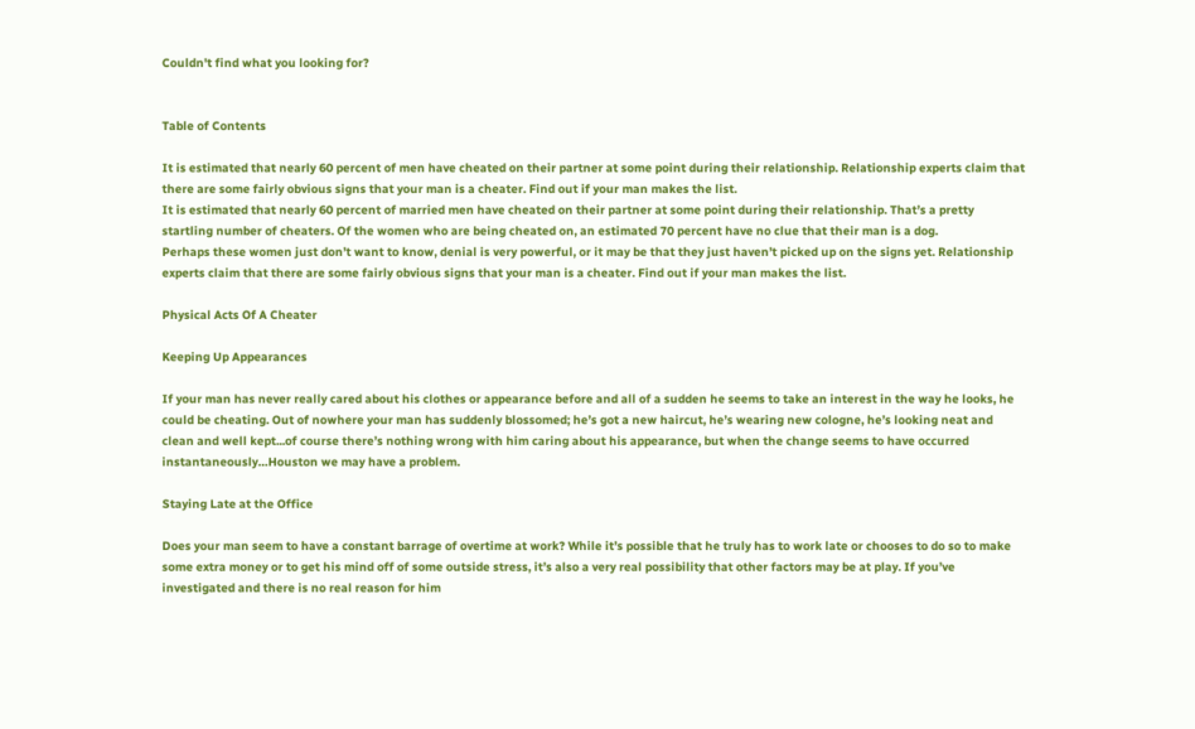Couldn't find what you looking for?


Table of Contents

It is estimated that nearly 60 percent of men have cheated on their partner at some point during their relationship. Relationship experts claim that there are some fairly obvious signs that your man is a cheater. Find out if your man makes the list.
It is estimated that nearly 60 percent of married men have cheated on their partner at some point during their relationship. That’s a pretty startling number of cheaters. Of the women who are being cheated on, an estimated 70 percent have no clue that their man is a dog.
Perhaps these women just don’t want to know, denial is very powerful, or it may be that they just haven’t picked up on the signs yet. Relationship experts claim that there are some fairly obvious signs that your man is a cheater. Find out if your man makes the list.

Physical Acts Of A Cheater

Keeping Up Appearances

If your man has never really cared about his clothes or appearance before and all of a sudden he seems to take an interest in the way he looks, he could be cheating. Out of nowhere your man has suddenly blossomed; he’s got a new haircut, he’s wearing new cologne, he’s looking neat and clean and well kept...of course there’s nothing wrong with him caring about his appearance, but when the change seems to have occurred instantaneously…Houston we may have a problem.

Staying Late at the Office

Does your man seem to have a constant barrage of overtime at work? While it’s possible that he truly has to work late or chooses to do so to make some extra money or to get his mind off of some outside stress, it’s also a very real possibility that other factors may be at play. If you’ve investigated and there is no real reason for him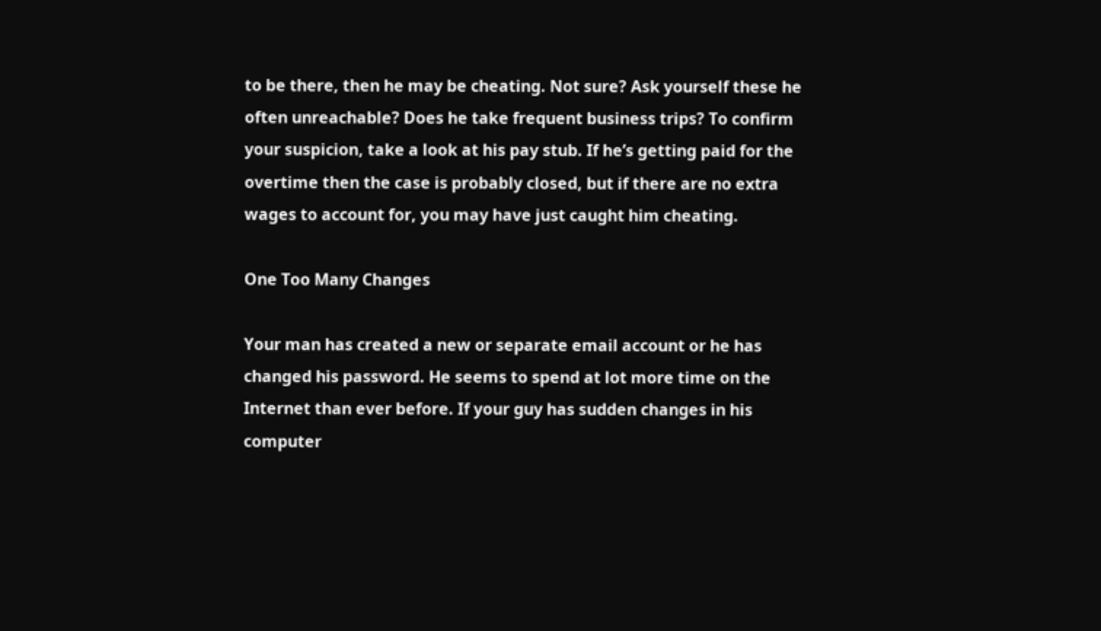to be there, then he may be cheating. Not sure? Ask yourself these he often unreachable? Does he take frequent business trips? To confirm your suspicion, take a look at his pay stub. If he’s getting paid for the overtime then the case is probably closed, but if there are no extra wages to account for, you may have just caught him cheating.

One Too Many Changes

Your man has created a new or separate email account or he has changed his password. He seems to spend at lot more time on the Internet than ever before. If your guy has sudden changes in his computer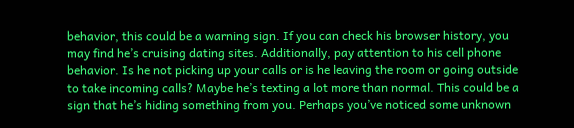behavior, this could be a warning sign. If you can check his browser history, you may find he’s cruising dating sites. Additionally, pay attention to his cell phone behavior. Is he not picking up your calls or is he leaving the room or going outside to take incoming calls? Maybe he’s texting a lot more than normal. This could be a sign that he’s hiding something from you. Perhaps you’ve noticed some unknown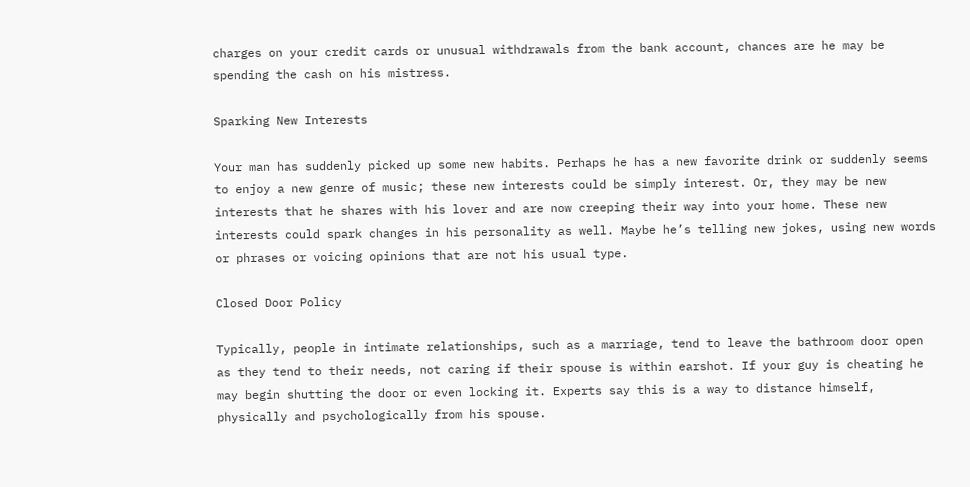charges on your credit cards or unusual withdrawals from the bank account, chances are he may be spending the cash on his mistress.

Sparking New Interests

Your man has suddenly picked up some new habits. Perhaps he has a new favorite drink or suddenly seems to enjoy a new genre of music; these new interests could be simply interest. Or, they may be new interests that he shares with his lover and are now creeping their way into your home. These new interests could spark changes in his personality as well. Maybe he’s telling new jokes, using new words or phrases or voicing opinions that are not his usual type.

Closed Door Policy

Typically, people in intimate relationships, such as a marriage, tend to leave the bathroom door open as they tend to their needs, not caring if their spouse is within earshot. If your guy is cheating he may begin shutting the door or even locking it. Experts say this is a way to distance himself, physically and psychologically from his spouse.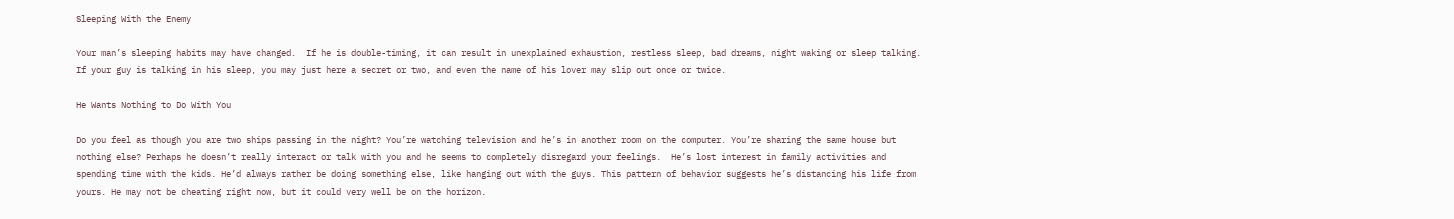Sleeping With the Enemy

Your man’s sleeping habits may have changed.  If he is double-timing, it can result in unexplained exhaustion, restless sleep, bad dreams, night waking or sleep talking. If your guy is talking in his sleep, you may just here a secret or two, and even the name of his lover may slip out once or twice.

He Wants Nothing to Do With You

Do you feel as though you are two ships passing in the night? You’re watching television and he’s in another room on the computer. You’re sharing the same house but nothing else? Perhaps he doesn’t really interact or talk with you and he seems to completely disregard your feelings.  He’s lost interest in family activities and spending time with the kids. He’d always rather be doing something else, like hanging out with the guys. This pattern of behavior suggests he’s distancing his life from yours. He may not be cheating right now, but it could very well be on the horizon.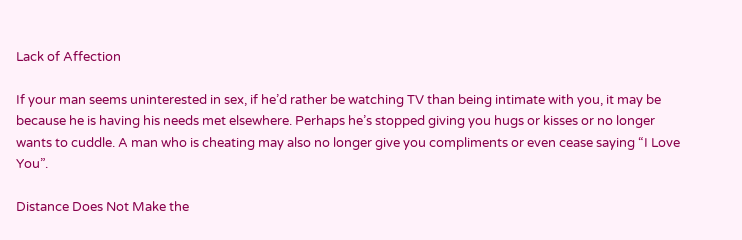Lack of Affection

If your man seems uninterested in sex, if he’d rather be watching TV than being intimate with you, it may be because he is having his needs met elsewhere. Perhaps he’s stopped giving you hugs or kisses or no longer wants to cuddle. A man who is cheating may also no longer give you compliments or even cease saying “I Love You”.

Distance Does Not Make the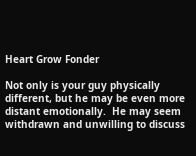Heart Grow Fonder

Not only is your guy physically different, but he may be even more distant emotionally.  He may seem withdrawn and unwilling to discuss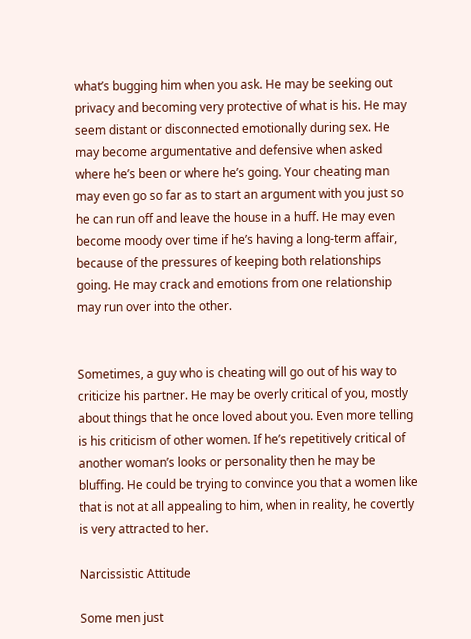what’s bugging him when you ask. He may be seeking out privacy and becoming very protective of what is his. He may seem distant or disconnected emotionally during sex. He may become argumentative and defensive when asked where he’s been or where he’s going. Your cheating man may even go so far as to start an argument with you just so he can run off and leave the house in a huff. He may even become moody over time if he’s having a long-term affair, because of the pressures of keeping both relationships going. He may crack and emotions from one relationship may run over into the other.


Sometimes, a guy who is cheating will go out of his way to criticize his partner. He may be overly critical of you, mostly about things that he once loved about you. Even more telling is his criticism of other women. If he’s repetitively critical of another woman’s looks or personality then he may be bluffing. He could be trying to convince you that a women like that is not at all appealing to him, when in reality, he covertly is very attracted to her.

Narcissistic Attitude

Some men just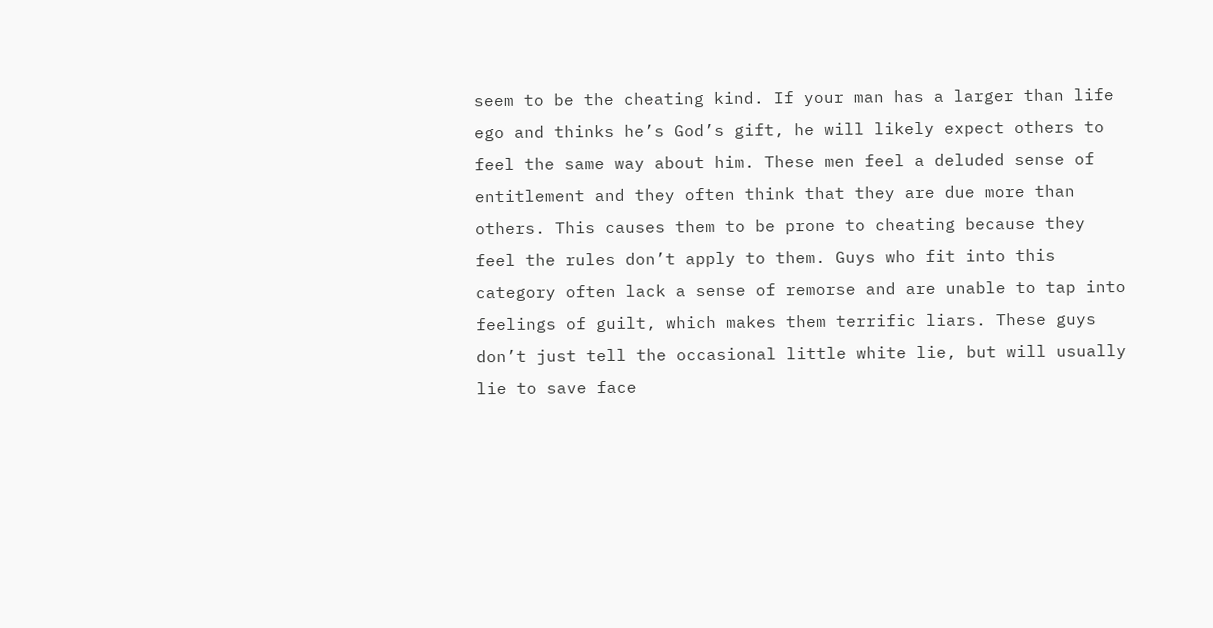seem to be the cheating kind. If your man has a larger than life ego and thinks he’s God’s gift, he will likely expect others to feel the same way about him. These men feel a deluded sense of entitlement and they often think that they are due more than others. This causes them to be prone to cheating because they feel the rules don’t apply to them. Guys who fit into this category often lack a sense of remorse and are unable to tap into feelings of guilt, which makes them terrific liars. These guys don’t just tell the occasional little white lie, but will usually lie to save face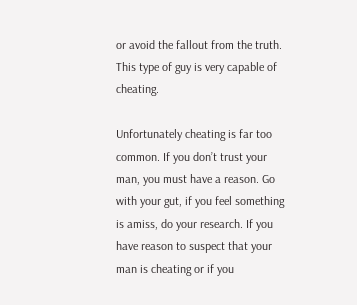or avoid the fallout from the truth.  This type of guy is very capable of cheating.

Unfortunately cheating is far too common. If you don’t trust your man, you must have a reason. Go with your gut, if you feel something is amiss, do your research. If you have reason to suspect that your man is cheating or if you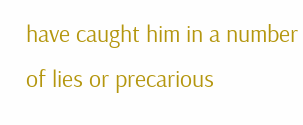have caught him in a number of lies or precarious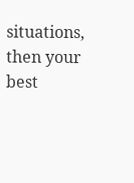situations, then your best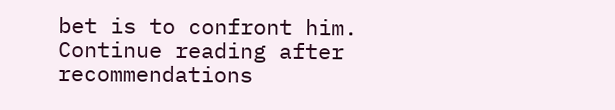bet is to confront him.
Continue reading after recommendations